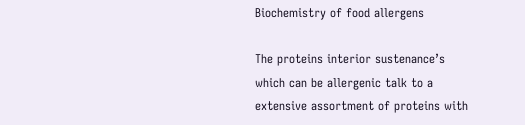Biochemistry of food allergens

The proteins interior sustenance’s which can be allergenic talk to a extensive assortment of proteins with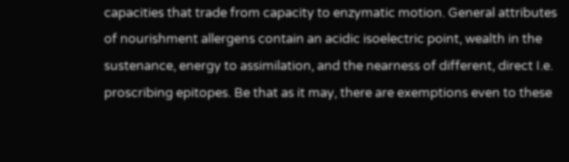capacities that trade from capacity to enzymatic motion. General attributes of nourishment allergens contain an acidic isoelectric point, wealth in the sustenance, energy to assimilation, and the nearness of different, direct I.e. proscribing epitopes. Be that as it may, there are exemptions even to these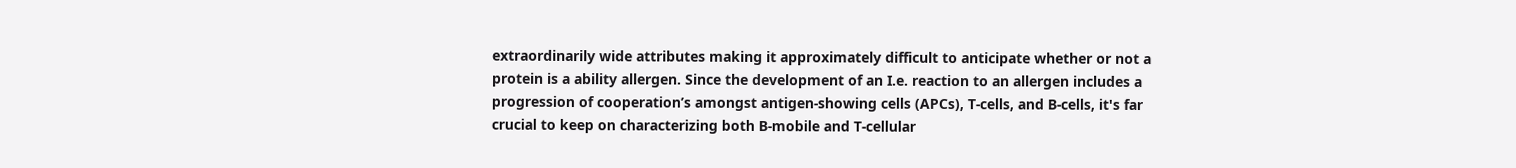extraordinarily wide attributes making it approximately difficult to anticipate whether or not a protein is a ability allergen. Since the development of an I.e. reaction to an allergen includes a progression of cooperation’s amongst antigen-showing cells (APCs), T-cells, and B-cells, it's far crucial to keep on characterizing both B-mobile and T-cellular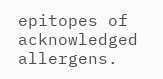epitopes of acknowledged allergens.